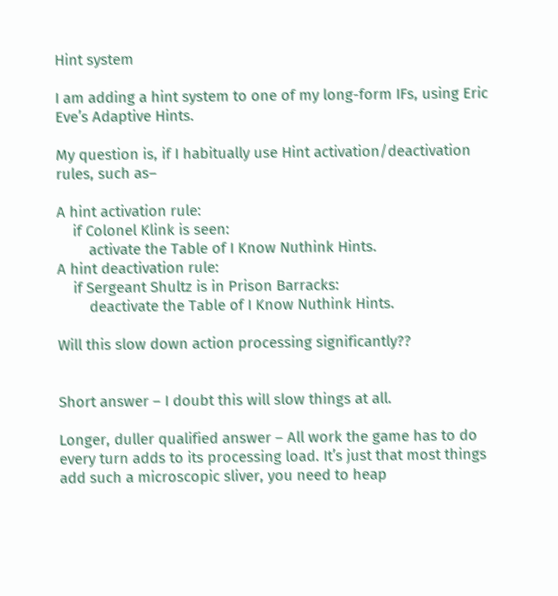Hint system

I am adding a hint system to one of my long-form IFs, using Eric Eve’s Adaptive Hints.

My question is, if I habitually use Hint activation/deactivation rules, such as–

A hint activation rule:
    if Colonel Klink is seen:
        activate the Table of I Know Nuthink Hints.
A hint deactivation rule:
    if Sergeant Shultz is in Prison Barracks:
        deactivate the Table of I Know Nuthink Hints.

Will this slow down action processing significantly??


Short answer – I doubt this will slow things at all.

Longer, duller qualified answer – All work the game has to do every turn adds to its processing load. It’s just that most things add such a microscopic sliver, you need to heap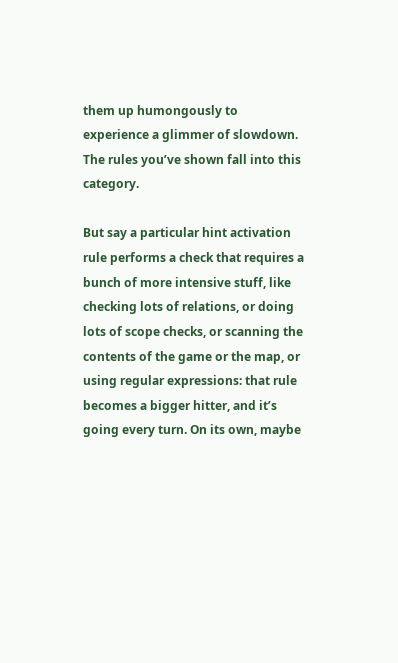them up humongously to experience a glimmer of slowdown. The rules you’ve shown fall into this category.

But say a particular hint activation rule performs a check that requires a bunch of more intensive stuff, like checking lots of relations, or doing lots of scope checks, or scanning the contents of the game or the map, or using regular expressions: that rule becomes a bigger hitter, and it’s going every turn. On its own, maybe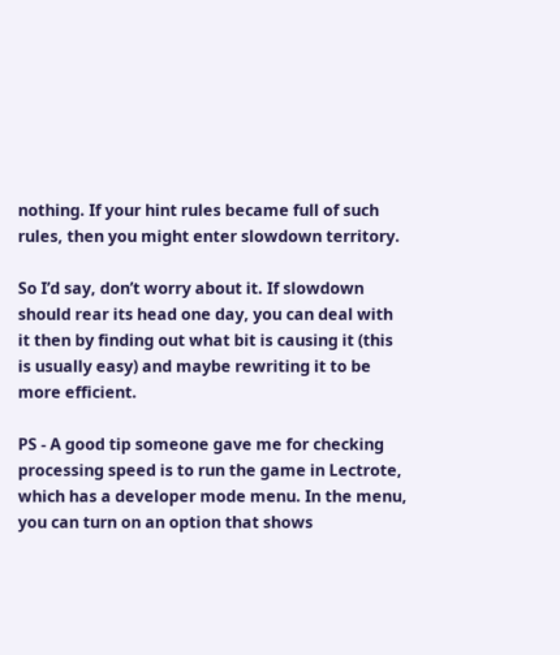nothing. If your hint rules became full of such rules, then you might enter slowdown territory.

So I’d say, don’t worry about it. If slowdown should rear its head one day, you can deal with it then by finding out what bit is causing it (this is usually easy) and maybe rewriting it to be more efficient.

PS - A good tip someone gave me for checking processing speed is to run the game in Lectrote, which has a developer mode menu. In the menu, you can turn on an option that shows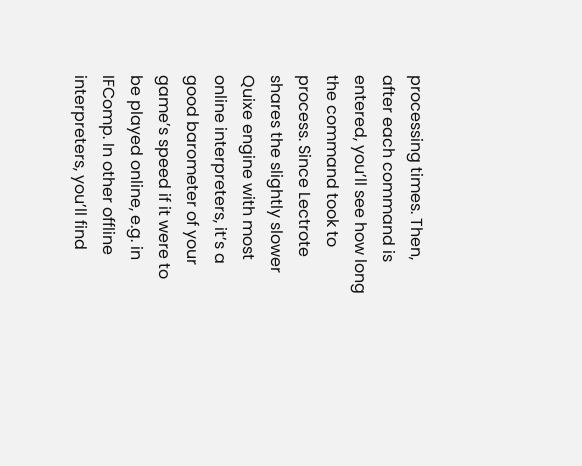processing times. Then, after each command is entered, you’ll see how long the command took to process. Since Lectrote shares the slightly slower Quixe engine with most online interpreters, it’s a good barometer of your game’s speed if it were to be played online, e.g. in IFComp. In other offline interpreters, you’ll find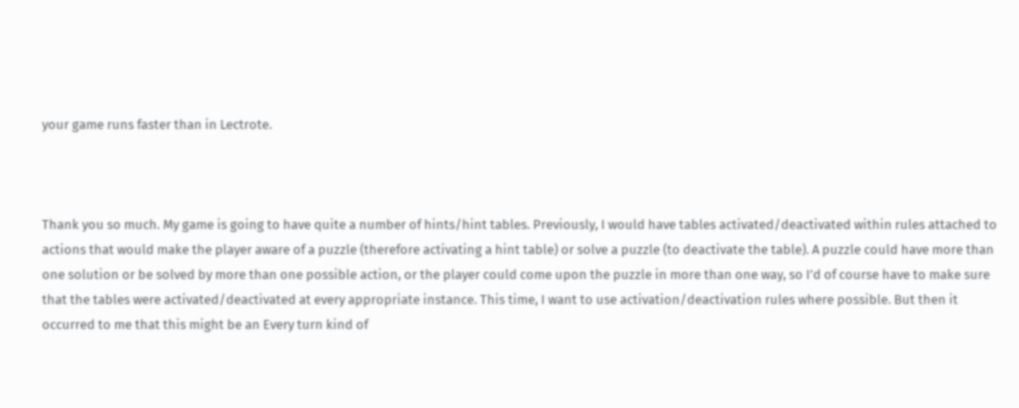your game runs faster than in Lectrote.



Thank you so much. My game is going to have quite a number of hints/hint tables. Previously, I would have tables activated/deactivated within rules attached to actions that would make the player aware of a puzzle (therefore activating a hint table) or solve a puzzle (to deactivate the table). A puzzle could have more than one solution or be solved by more than one possible action, or the player could come upon the puzzle in more than one way, so I’d of course have to make sure that the tables were activated/deactivated at every appropriate instance. This time, I want to use activation/deactivation rules where possible. But then it occurred to me that this might be an Every turn kind of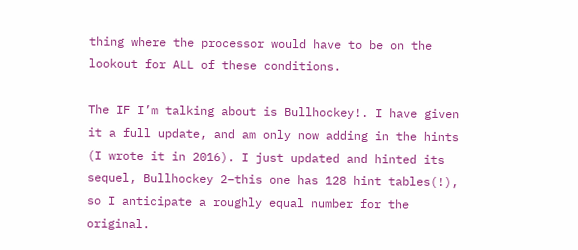thing where the processor would have to be on the lookout for ALL of these conditions.

The IF I’m talking about is Bullhockey!. I have given it a full update, and am only now adding in the hints (I wrote it in 2016). I just updated and hinted its sequel, Bullhockey 2–this one has 128 hint tables(!), so I anticipate a roughly equal number for the original.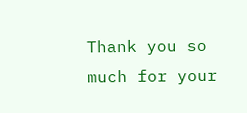Thank you so much for your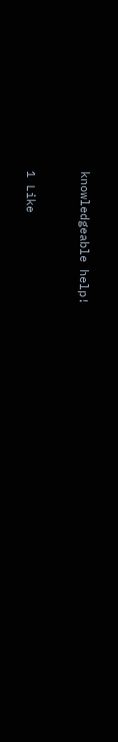knowledgeable help!


1 Like